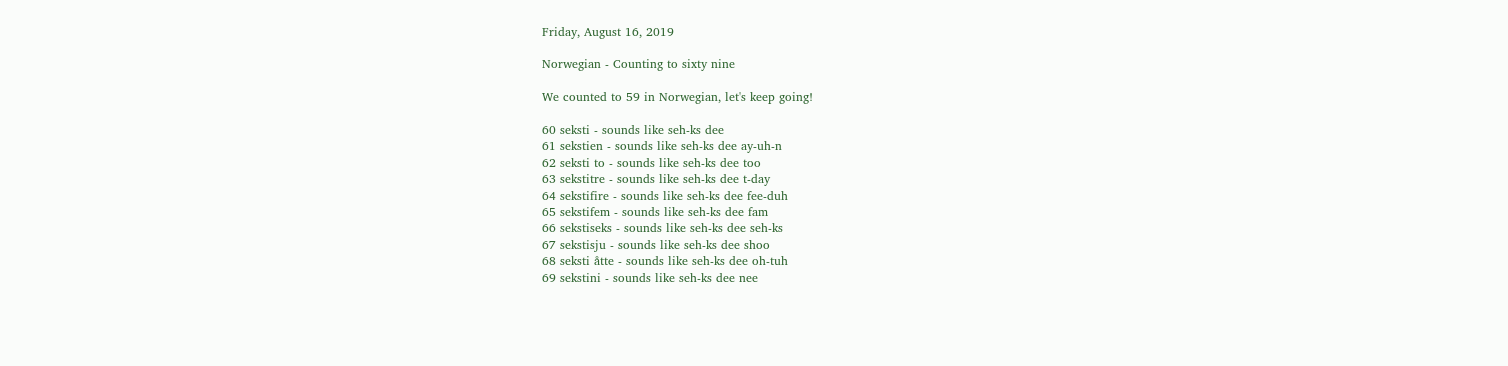Friday, August 16, 2019

Norwegian - Counting to sixty nine

We counted to 59 in Norwegian, let's keep going!

60 seksti - sounds like seh-ks dee
61 sekstien - sounds like seh-ks dee ay-uh-n
62 seksti to - sounds like seh-ks dee too
63 sekstitre - sounds like seh-ks dee t-day
64 sekstifire - sounds like seh-ks dee fee-duh
65 sekstifem - sounds like seh-ks dee fam
66 sekstiseks - sounds like seh-ks dee seh-ks
67 sekstisju - sounds like seh-ks dee shoo
68 seksti åtte - sounds like seh-ks dee oh-tuh
69 sekstini - sounds like seh-ks dee nee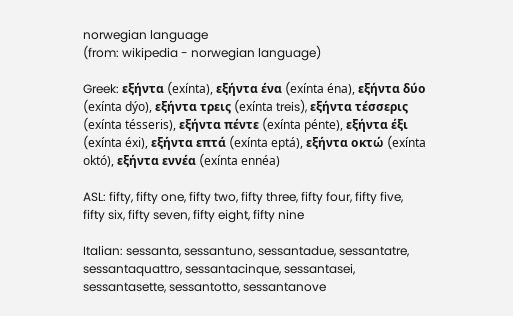norwegian language
(from: wikipedia - norwegian language)

Greek: εξήντα (exínta), εξήντα ένα (exínta éna), εξήντα δύο (exínta dýo), εξήντα τρεις (exínta treis), εξήντα τέσσερις (exínta tésseris), εξήντα πέντε (exínta pénte), εξήντα έξι (exínta éxi), εξήντα επτά (exínta eptá), εξήντα οκτώ (exínta októ), εξήντα εννέα (exínta ennéa)

ASL: fifty, fifty one, fifty two, fifty three, fifty four, fifty five, fifty six, fifty seven, fifty eight, fifty nine

Italian: sessanta, sessantuno, sessantadue, sessantatre, sessantaquattro, sessantacinque, sessantasei, sessantasette, sessantotto, sessantanove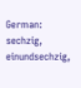German: sechzig, einundsechzig,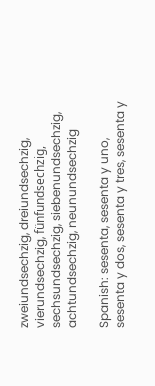zweiundsechzig, dreiundsechzig, vierundsechzig, fünfundsechzig, sechsundsechzig, siebenundsechzig, achtundsechzig, neunundsechzig

Spanish: sesenta, sesenta y uno, sesenta y dos, sesenta y tres, sesenta y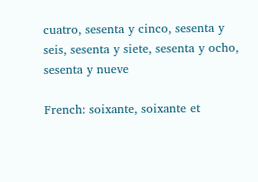cuatro, sesenta y cinco, sesenta y seis, sesenta y siete, sesenta y ocho, sesenta y nueve

French: soixante, soixante et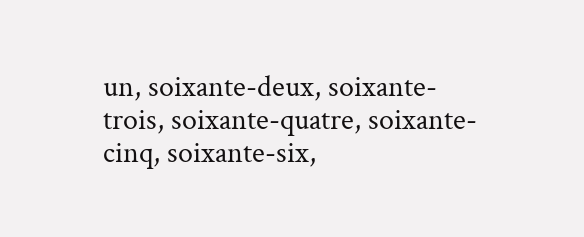un, soixante-deux, soixante-trois, soixante-quatre, soixante-cinq, soixante-six,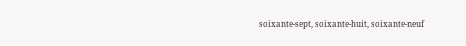soixante-sept, soixante-huit, soixante-neuf